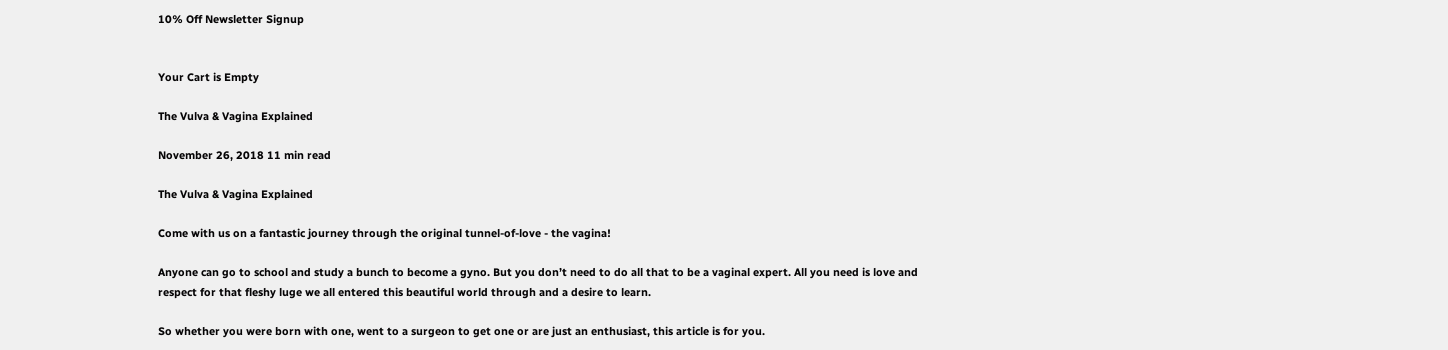10% Off Newsletter Signup


Your Cart is Empty

The Vulva & Vagina Explained

November 26, 2018 11 min read

The Vulva & Vagina Explained

Come with us on a fantastic journey through the original tunnel-of-love - the vagina!

Anyone can go to school and study a bunch to become a gyno. But you don’t need to do all that to be a vaginal expert. All you need is love and respect for that fleshy luge we all entered this beautiful world through and a desire to learn.

So whether you were born with one, went to a surgeon to get one or are just an enthusiast, this article is for you.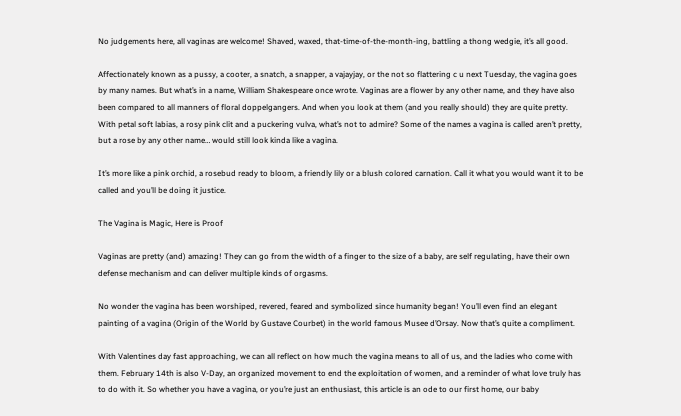No judgements here, all vaginas are welcome! Shaved, waxed, that-time-of-the-month-ing, battling a thong wedgie, it’s all good.

Affectionately known as a pussy, a cooter, a snatch, a snapper, a vajayjay, or the not so flattering c u next Tuesday, the vagina goes by many names. But what’s in a name, William Shakespeare once wrote. Vaginas are a flower by any other name, and they have also been compared to all manners of floral doppelgangers. And when you look at them (and you really should) they are quite pretty. With petal soft labias, a rosy pink clit and a puckering vulva, what’s not to admire? Some of the names a vagina is called aren’t pretty, but a rose by any other name… would still look kinda like a vagina.

It’s more like a pink orchid, a rosebud ready to bloom, a friendly lily or a blush colored carnation. Call it what you would want it to be called and you’ll be doing it justice.

The Vagina is Magic, Here is Proof

Vaginas are pretty (and) amazing! They can go from the width of a finger to the size of a baby, are self regulating, have their own defense mechanism and can deliver multiple kinds of orgasms.

No wonder the vagina has been worshiped, revered, feared and symbolized since humanity began! You’ll even find an elegant painting of a vagina (Origin of the World by Gustave Courbet) in the world famous Musee d’Orsay. Now that’s quite a compliment.

With Valentines day fast approaching, we can all reflect on how much the vagina means to all of us, and the ladies who come with them. February 14th is also V-Day, an organized movement to end the exploitation of women, and a reminder of what love truly has to do with it. So whether you have a vagina, or you’re just an enthusiast, this article is an ode to our first home, our baby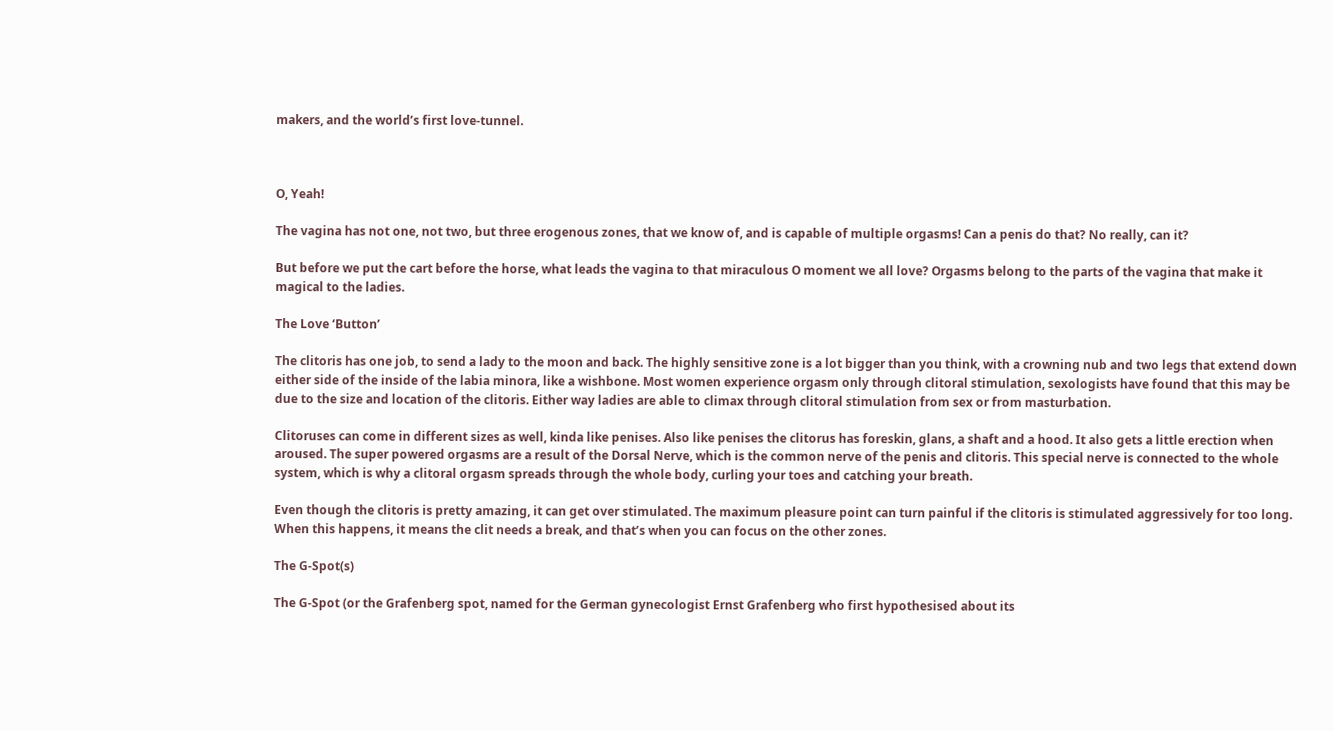makers, and the world’s first love-tunnel.



O, Yeah!

The vagina has not one, not two, but three erogenous zones, that we know of, and is capable of multiple orgasms! Can a penis do that? No really, can it?

But before we put the cart before the horse, what leads the vagina to that miraculous O moment we all love? Orgasms belong to the parts of the vagina that make it magical to the ladies.

The Love ‘Button’

The clitoris has one job, to send a lady to the moon and back. The highly sensitive zone is a lot bigger than you think, with a crowning nub and two legs that extend down either side of the inside of the labia minora, like a wishbone. Most women experience orgasm only through clitoral stimulation, sexologists have found that this may be due to the size and location of the clitoris. Either way ladies are able to climax through clitoral stimulation from sex or from masturbation.

Clitoruses can come in different sizes as well, kinda like penises. Also like penises the clitorus has foreskin, glans, a shaft and a hood. It also gets a little erection when aroused. The super powered orgasms are a result of the Dorsal Nerve, which is the common nerve of the penis and clitoris. This special nerve is connected to the whole system, which is why a clitoral orgasm spreads through the whole body, curling your toes and catching your breath.

Even though the clitoris is pretty amazing, it can get over stimulated. The maximum pleasure point can turn painful if the clitoris is stimulated aggressively for too long. When this happens, it means the clit needs a break, and that’s when you can focus on the other zones.

The G-Spot(s)

The G-Spot (or the Grafenberg spot, named for the German gynecologist Ernst Grafenberg who first hypothesised about its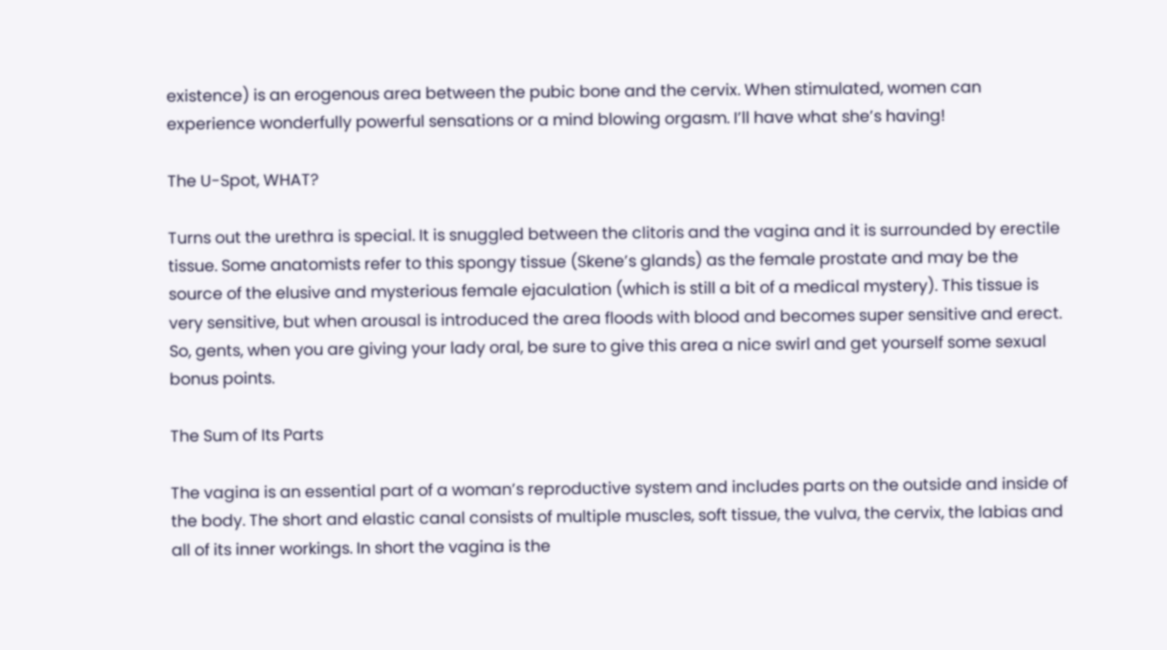existence) is an erogenous area between the pubic bone and the cervix. When stimulated, women can experience wonderfully powerful sensations or a mind blowing orgasm. I’ll have what she’s having!

The U-Spot, WHAT?

Turns out the urethra is special. It is snuggled between the clitoris and the vagina and it is surrounded by erectile tissue. Some anatomists refer to this spongy tissue (Skene’s glands) as the female prostate and may be the source of the elusive and mysterious female ejaculation (which is still a bit of a medical mystery). This tissue is very sensitive, but when arousal is introduced the area floods with blood and becomes super sensitive and erect. So, gents, when you are giving your lady oral, be sure to give this area a nice swirl and get yourself some sexual bonus points.

The Sum of Its Parts

The vagina is an essential part of a woman’s reproductive system and includes parts on the outside and inside of the body. The short and elastic canal consists of multiple muscles, soft tissue, the vulva, the cervix, the labias and all of its inner workings. In short the vagina is the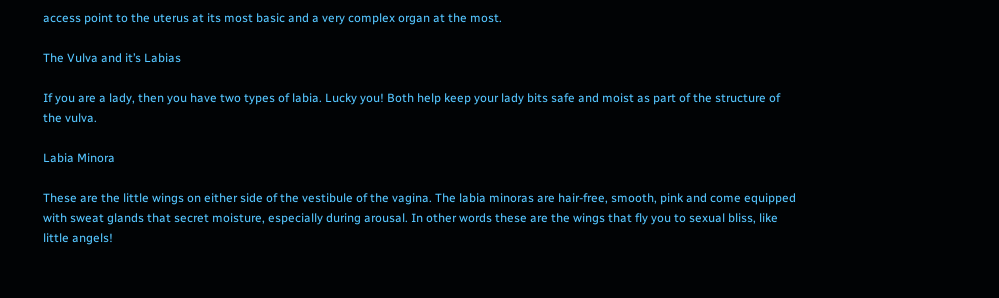access point to the uterus at its most basic and a very complex organ at the most.

The Vulva and it’s Labias

If you are a lady, then you have two types of labia. Lucky you! Both help keep your lady bits safe and moist as part of the structure of the vulva.

Labia Minora

These are the little wings on either side of the vestibule of the vagina. The labia minoras are hair-free, smooth, pink and come equipped with sweat glands that secret moisture, especially during arousal. In other words these are the wings that fly you to sexual bliss, like little angels!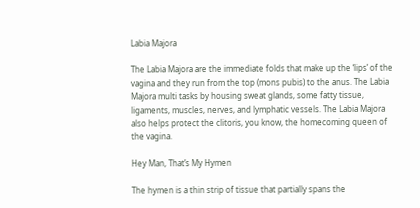Labia Majora

The Labia Majora are the immediate folds that make up the ‘lips’ of the vagina and they run from the top (mons pubis) to the anus. The Labia Majora multi tasks by housing sweat glands, some fatty tissue, ligaments, muscles, nerves, and lymphatic vessels. The Labia Majora also helps protect the clitoris, you know, the homecoming queen of the vagina.

Hey Man, That’s My Hymen

The hymen is a thin strip of tissue that partially spans the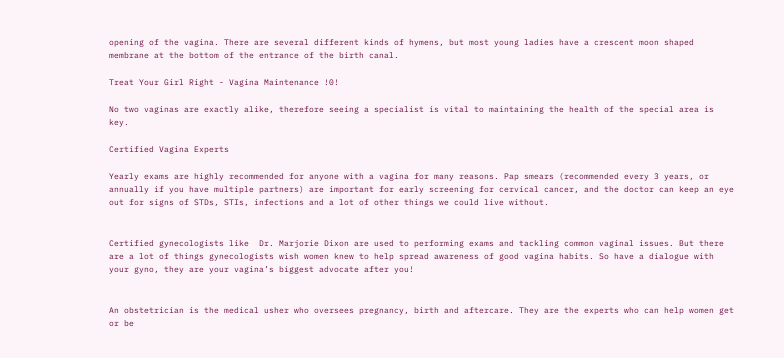opening of the vagina. There are several different kinds of hymens, but most young ladies have a crescent moon shaped membrane at the bottom of the entrance of the birth canal.

Treat Your Girl Right - Vagina Maintenance !0!

No two vaginas are exactly alike, therefore seeing a specialist is vital to maintaining the health of the special area is key.

Certified Vagina Experts

Yearly exams are highly recommended for anyone with a vagina for many reasons. Pap smears (recommended every 3 years, or annually if you have multiple partners) are important for early screening for cervical cancer, and the doctor can keep an eye out for signs of STDs, STIs, infections and a lot of other things we could live without.


Certified gynecologists like  Dr. Marjorie Dixon are used to performing exams and tackling common vaginal issues. But there are a lot of things gynecologists wish women knew to help spread awareness of good vagina habits. So have a dialogue with your gyno, they are your vagina’s biggest advocate after you!


An obstetrician is the medical usher who oversees pregnancy, birth and aftercare. They are the experts who can help women get or be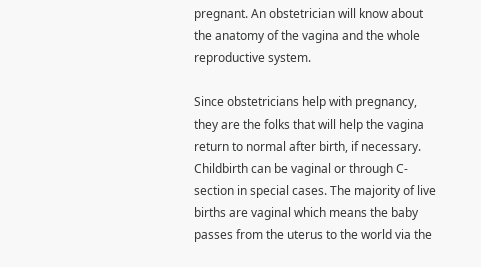pregnant. An obstetrician will know about the anatomy of the vagina and the whole reproductive system.

Since obstetricians help with pregnancy, they are the folks that will help the vagina return to normal after birth, if necessary. Childbirth can be vaginal or through C-section in special cases. The majority of live births are vaginal which means the baby passes from the uterus to the world via the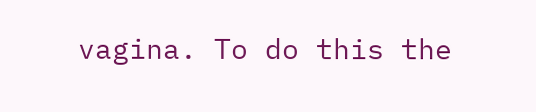vagina. To do this the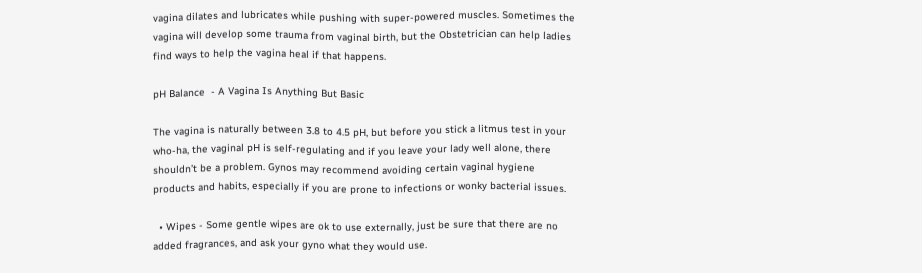vagina dilates and lubricates while pushing with super-powered muscles. Sometimes the vagina will develop some trauma from vaginal birth, but the Obstetrician can help ladies find ways to help the vagina heal if that happens.

pH Balance  - A Vagina Is Anything But Basic

The vagina is naturally between 3.8 to 4.5 pH, but before you stick a litmus test in your who-ha, the vaginal pH is self-regulating and if you leave your lady well alone, there shouldn’t be a problem. Gynos may recommend avoiding certain vaginal hygiene products and habits, especially if you are prone to infections or wonky bacterial issues.

  • Wipes - Some gentle wipes are ok to use externally, just be sure that there are no added fragrances, and ask your gyno what they would use.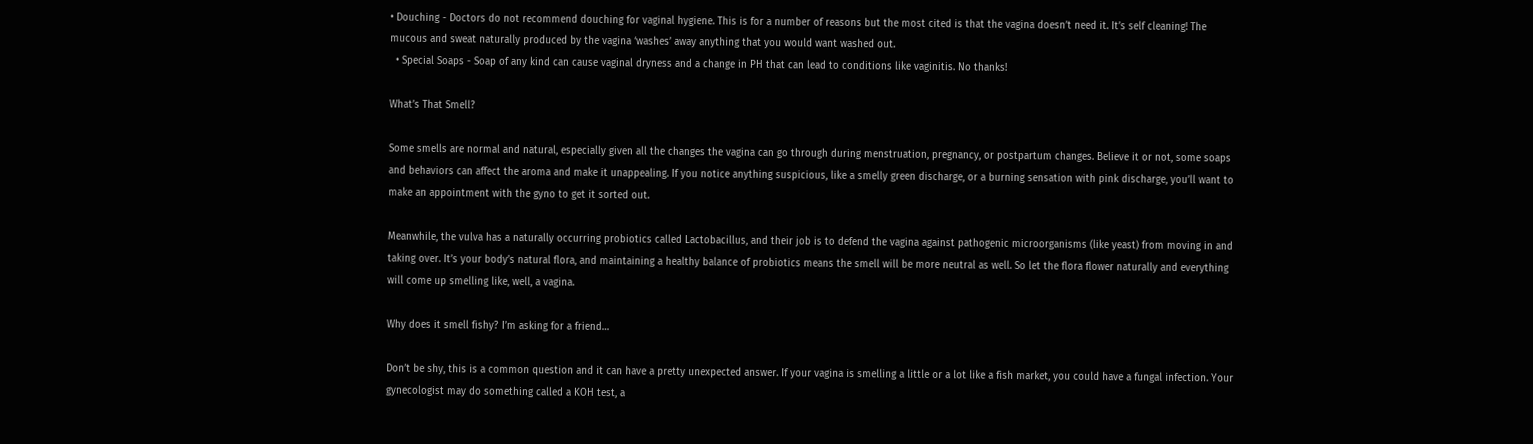• Douching - Doctors do not recommend douching for vaginal hygiene. This is for a number of reasons but the most cited is that the vagina doesn’t need it. It’s self cleaning! The mucous and sweat naturally produced by the vagina ‘washes’ away anything that you would want washed out.
  • Special Soaps - Soap of any kind can cause vaginal dryness and a change in PH that can lead to conditions like vaginitis. No thanks!

What’s That Smell?

Some smells are normal and natural, especially given all the changes the vagina can go through during menstruation, pregnancy, or postpartum changes. Believe it or not, some soaps and behaviors can affect the aroma and make it unappealing. If you notice anything suspicious, like a smelly green discharge, or a burning sensation with pink discharge, you’ll want to make an appointment with the gyno to get it sorted out.

Meanwhile, the vulva has a naturally occurring probiotics called Lactobacillus, and their job is to defend the vagina against pathogenic microorganisms (like yeast) from moving in and taking over. It’s your body’s natural flora, and maintaining a healthy balance of probiotics means the smell will be more neutral as well. So let the flora flower naturally and everything will come up smelling like, well, a vagina.

Why does it smell fishy? I’m asking for a friend…

Don’t be shy, this is a common question and it can have a pretty unexpected answer. If your vagina is smelling a little or a lot like a fish market, you could have a fungal infection. Your gynecologist may do something called a KOH test, a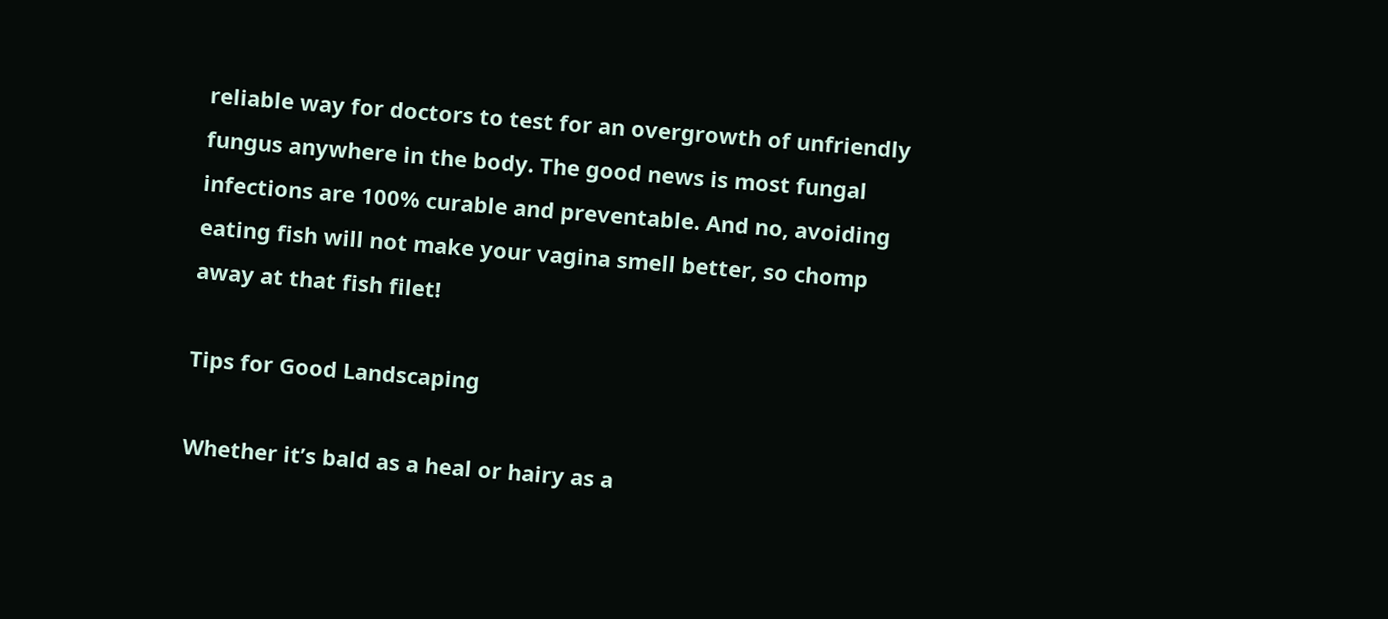reliable way for doctors to test for an overgrowth of unfriendly fungus anywhere in the body. The good news is most fungal infections are 100% curable and preventable. And no, avoiding eating fish will not make your vagina smell better, so chomp away at that fish filet!

Tips for Good Landscaping

Whether it’s bald as a heal or hairy as a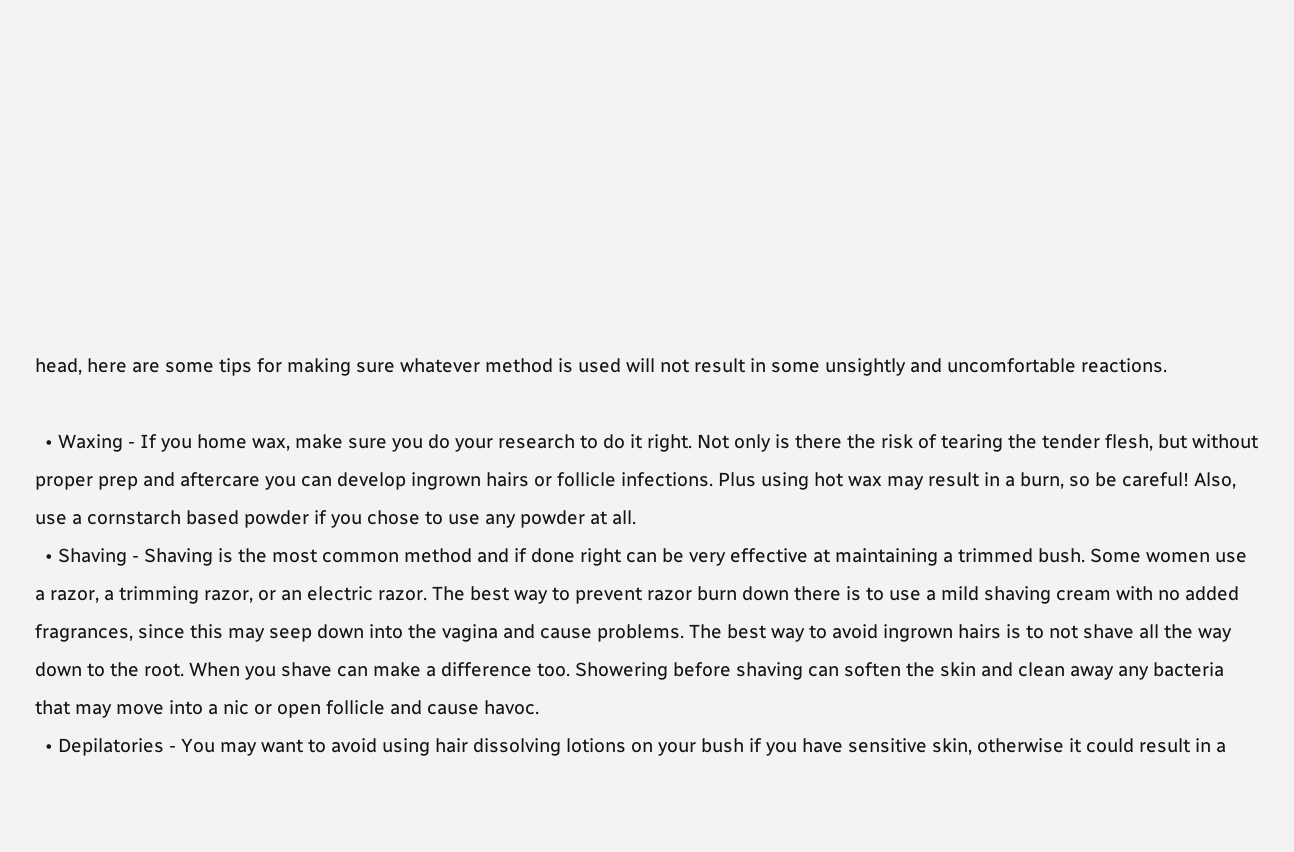head, here are some tips for making sure whatever method is used will not result in some unsightly and uncomfortable reactions.

  • Waxing - If you home wax, make sure you do your research to do it right. Not only is there the risk of tearing the tender flesh, but without proper prep and aftercare you can develop ingrown hairs or follicle infections. Plus using hot wax may result in a burn, so be careful! Also, use a cornstarch based powder if you chose to use any powder at all.
  • Shaving - Shaving is the most common method and if done right can be very effective at maintaining a trimmed bush. Some women use a razor, a trimming razor, or an electric razor. The best way to prevent razor burn down there is to use a mild shaving cream with no added fragrances, since this may seep down into the vagina and cause problems. The best way to avoid ingrown hairs is to not shave all the way down to the root. When you shave can make a difference too. Showering before shaving can soften the skin and clean away any bacteria that may move into a nic or open follicle and cause havoc.
  • Depilatories - You may want to avoid using hair dissolving lotions on your bush if you have sensitive skin, otherwise it could result in a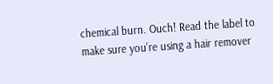chemical burn. Ouch! Read the label to make sure you’re using a hair remover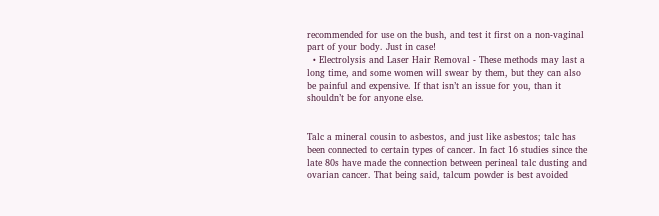recommended for use on the bush, and test it first on a non-vaginal part of your body. Just in case!
  • Electrolysis and Laser Hair Removal - These methods may last a long time, and some women will swear by them, but they can also be painful and expensive. If that isn’t an issue for you, than it shouldn’t be for anyone else.


Talc a mineral cousin to asbestos, and just like asbestos; talc has been connected to certain types of cancer. In fact 16 studies since the late 80s have made the connection between perineal talc dusting and ovarian cancer. That being said, talcum powder is best avoided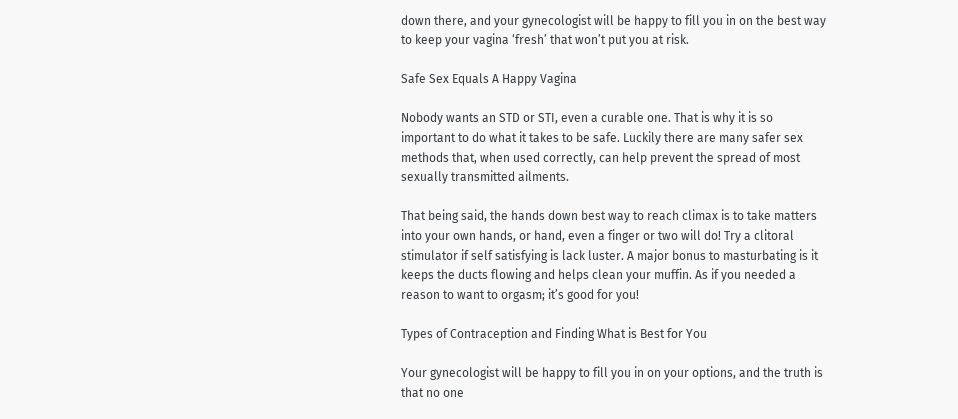down there, and your gynecologist will be happy to fill you in on the best way to keep your vagina ‘fresh’ that won’t put you at risk.

Safe Sex Equals A Happy Vagina

Nobody wants an STD or STI, even a curable one. That is why it is so important to do what it takes to be safe. Luckily there are many safer sex methods that, when used correctly, can help prevent the spread of most sexually transmitted ailments.

That being said, the hands down best way to reach climax is to take matters into your own hands, or hand, even a finger or two will do! Try a clitoral stimulator if self satisfying is lack luster. A major bonus to masturbating is it keeps the ducts flowing and helps clean your muffin. As if you needed a reason to want to orgasm; it’s good for you!

Types of Contraception and Finding What is Best for You

Your gynecologist will be happy to fill you in on your options, and the truth is that no one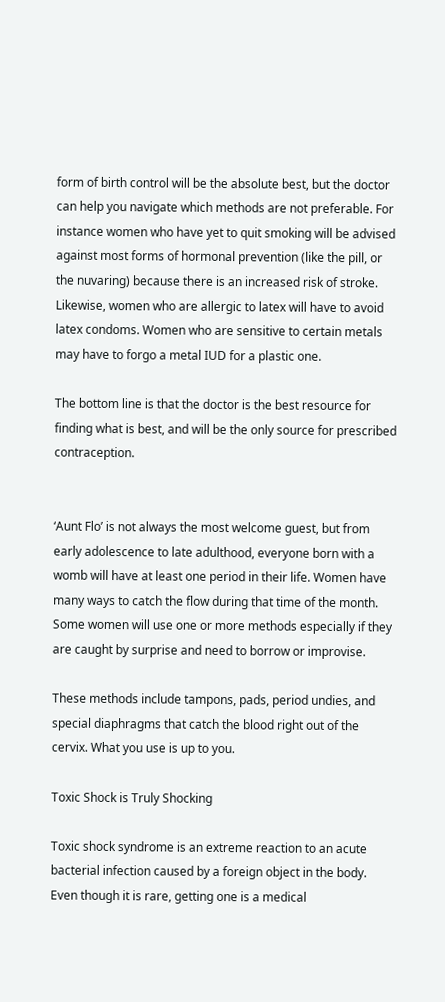form of birth control will be the absolute best, but the doctor can help you navigate which methods are not preferable. For instance women who have yet to quit smoking will be advised against most forms of hormonal prevention (like the pill, or the nuvaring) because there is an increased risk of stroke. Likewise, women who are allergic to latex will have to avoid latex condoms. Women who are sensitive to certain metals may have to forgo a metal IUD for a plastic one.

The bottom line is that the doctor is the best resource for finding what is best, and will be the only source for prescribed contraception.


‘Aunt Flo’ is not always the most welcome guest, but from early adolescence to late adulthood, everyone born with a womb will have at least one period in their life. Women have many ways to catch the flow during that time of the month. Some women will use one or more methods especially if they are caught by surprise and need to borrow or improvise.

These methods include tampons, pads, period undies, and special diaphragms that catch the blood right out of the cervix. What you use is up to you.

Toxic Shock is Truly Shocking

Toxic shock syndrome is an extreme reaction to an acute bacterial infection caused by a foreign object in the body. Even though it is rare, getting one is a medical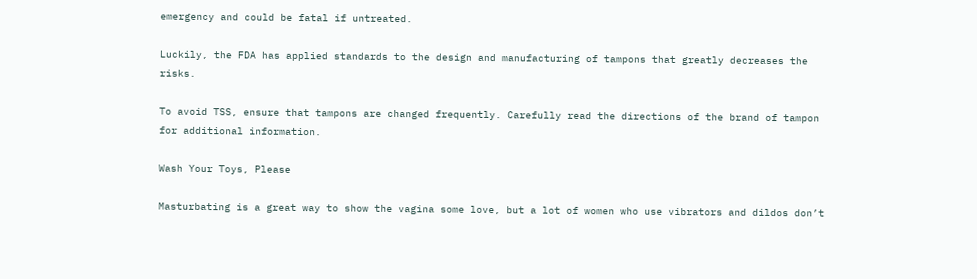emergency and could be fatal if untreated.

Luckily, the FDA has applied standards to the design and manufacturing of tampons that greatly decreases the risks.

To avoid TSS, ensure that tampons are changed frequently. Carefully read the directions of the brand of tampon for additional information.

Wash Your Toys, Please

Masturbating is a great way to show the vagina some love, but a lot of women who use vibrators and dildos don’t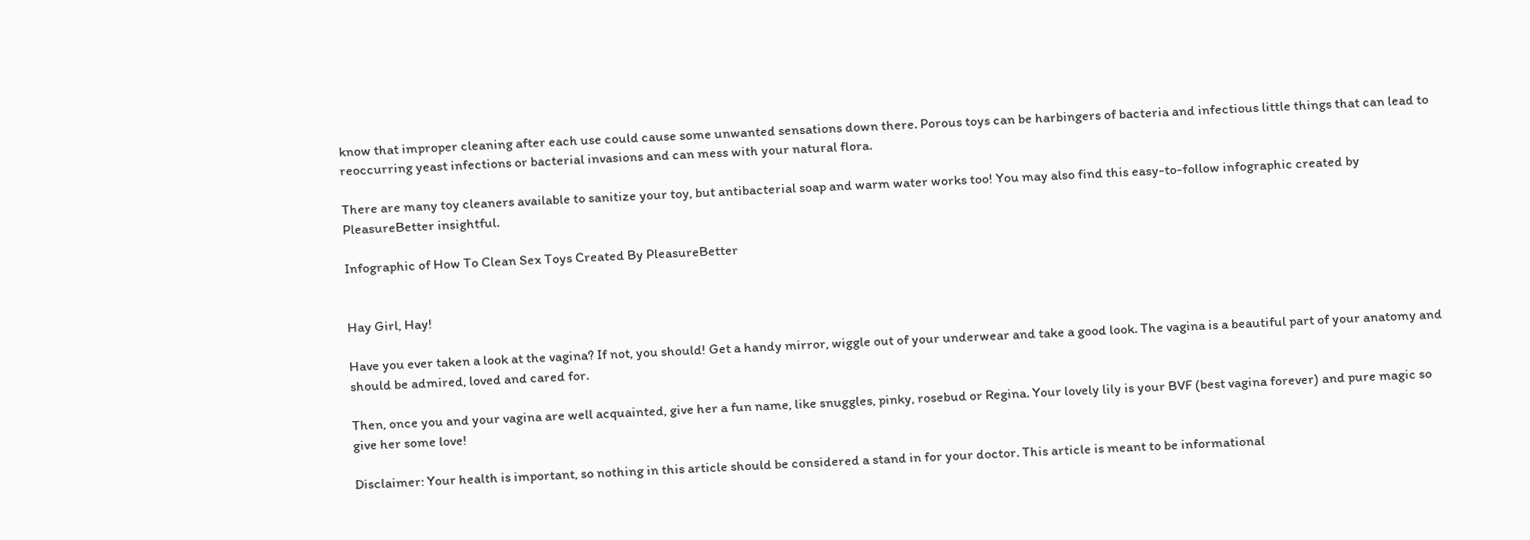know that improper cleaning after each use could cause some unwanted sensations down there. Porous toys can be harbingers of bacteria and infectious little things that can lead to reoccurring yeast infections or bacterial invasions and can mess with your natural flora.

There are many toy cleaners available to sanitize your toy, but antibacterial soap and warm water works too! You may also find this easy-to-follow infographic created by PleasureBetter insightful.

Infographic of How To Clean Sex Toys Created By PleasureBetter


Hay Girl, Hay!

Have you ever taken a look at the vagina? If not, you should! Get a handy mirror, wiggle out of your underwear and take a good look. The vagina is a beautiful part of your anatomy and should be admired, loved and cared for.

Then, once you and your vagina are well acquainted, give her a fun name, like snuggles, pinky, rosebud or Regina. Your lovely lily is your BVF (best vagina forever) and pure magic so give her some love!

Disclaimer: Your health is important, so nothing in this article should be considered a stand in for your doctor. This article is meant to be informational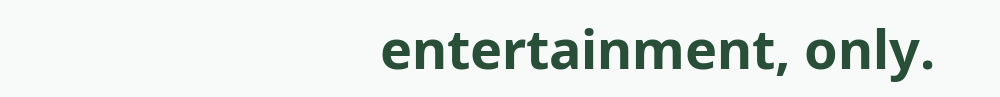entertainment, only.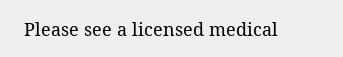Please see a licensed medical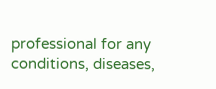professional for any conditions, diseases,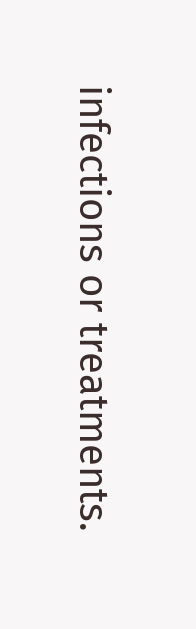infections or treatments.